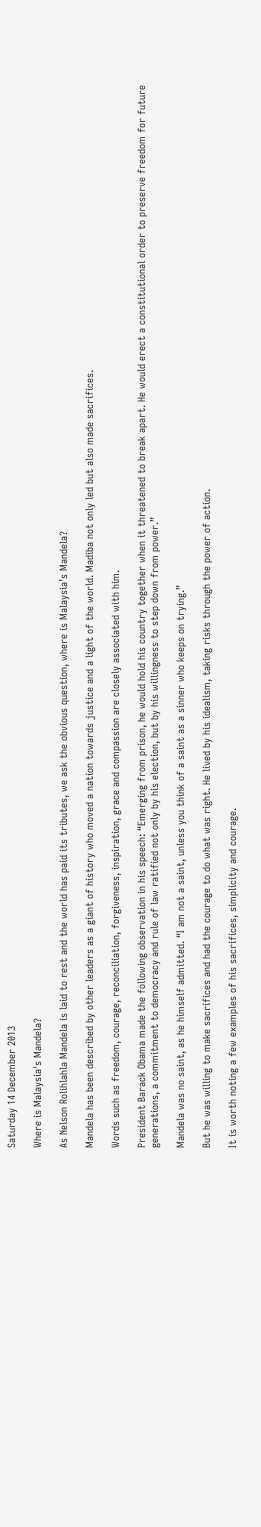Saturday 14 December 2013

Where is Malaysia's Mandela?

As Nelson Rolihlahla Mandela is laid to rest and the world has paid its tributes, we ask the obvious question, where is Malaysia’s Mandela?

Mandela has been described by other leaders as a giant of history who moved a nation towards justice and a light of the world. Madiba not only led but also made sacrifices.

Words such as freedom, courage, reconciliation, forgiveness, inspiration, grace and compassion are closely associated with him.

President Barack Obama made the following observation in his speech: “Emerging from prison, he would hold his country together when it threatened to break apart. He would erect a constitutional order to preserve freedom for future generations, a commitment to democracy and rule of law ratified not only by his election, but by his willingness to step down from power.”

Mandela was no saint, as he himself admitted. “I am not a saint, unless you think of a saint as a sinner who keeps on trying.”

But he was willing to make sacrifices and had the courage to do what was right. He lived by his idealism, taking risks through the power of action.

It is worth noting a few examples of his sacrifices, simplicity and courage.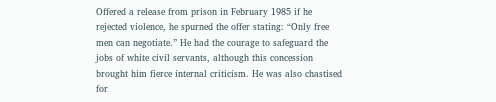Offered a release from prison in February 1985 if he rejected violence, he spurned the offer stating: “Only free men can negotiate.” He had the courage to safeguard the jobs of white civil servants, although this concession brought him fierce internal criticism. He was also chastised for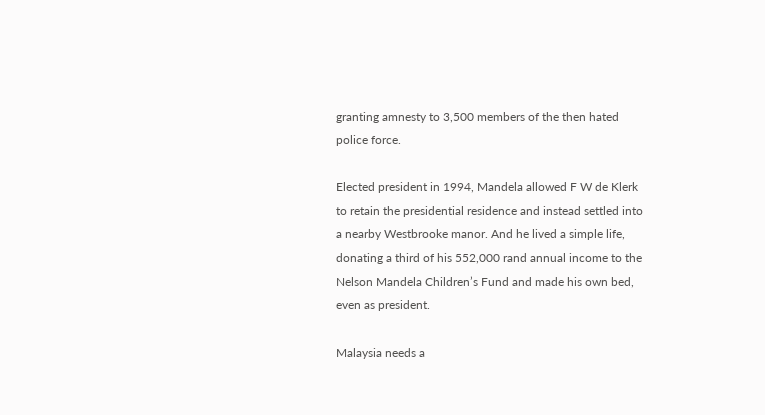granting amnesty to 3,500 members of the then hated police force.

Elected president in 1994, Mandela allowed F W de Klerk to retain the presidential residence and instead settled into a nearby Westbrooke manor. And he lived a simple life, donating a third of his 552,000 rand annual income to the Nelson Mandela Children’s Fund and made his own bed, even as president.

Malaysia needs a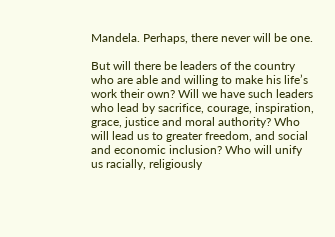Mandela. Perhaps, there never will be one.

But will there be leaders of the country who are able and willing to make his life’s work their own? Will we have such leaders who lead by sacrifice, courage, inspiration, grace, justice and moral authority? Who will lead us to greater freedom, and social and economic inclusion? Who will unify us racially, religiously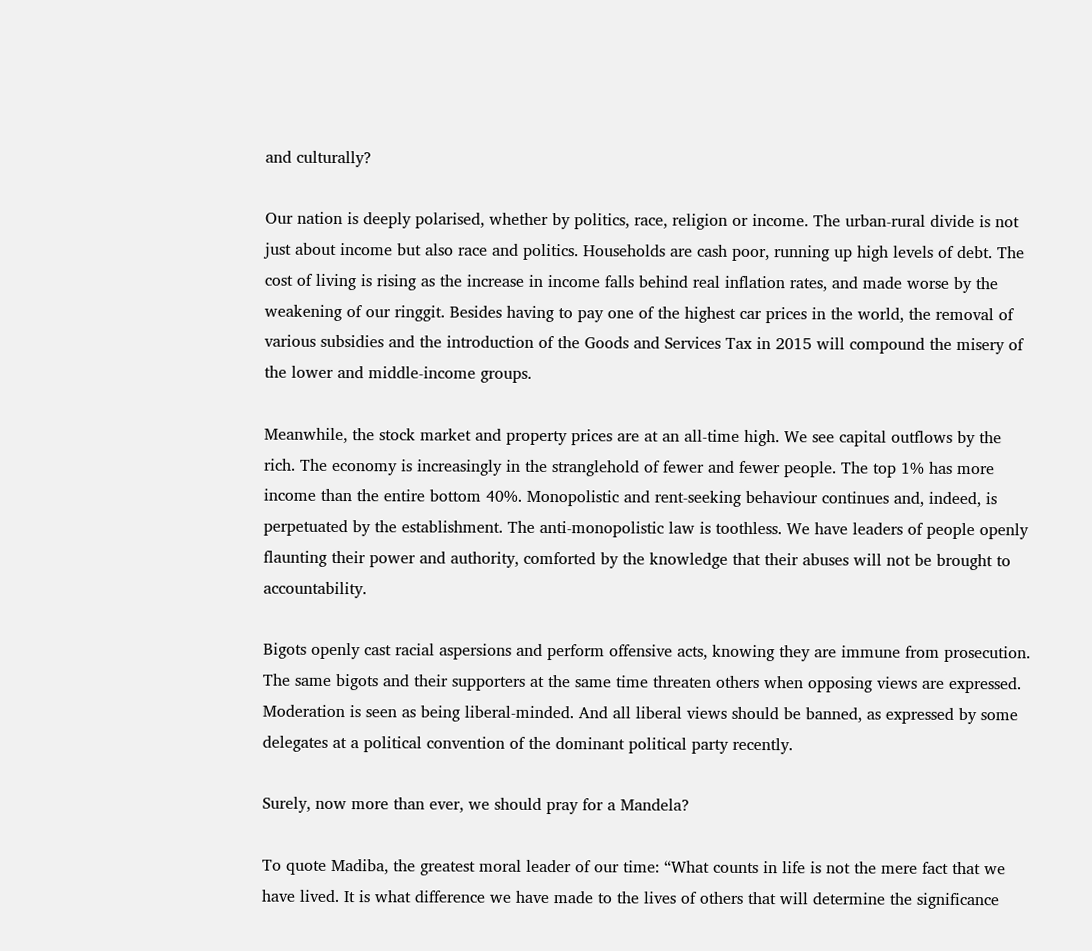and culturally?

Our nation is deeply polarised, whether by politics, race, religion or income. The urban-rural divide is not just about income but also race and politics. Households are cash poor, running up high levels of debt. The cost of living is rising as the increase in income falls behind real inflation rates, and made worse by the weakening of our ringgit. Besides having to pay one of the highest car prices in the world, the removal of various subsidies and the introduction of the Goods and Services Tax in 2015 will compound the misery of the lower and middle-income groups.

Meanwhile, the stock market and property prices are at an all-time high. We see capital outflows by the rich. The economy is increasingly in the stranglehold of fewer and fewer people. The top 1% has more income than the entire bottom 40%. Monopolistic and rent-seeking behaviour continues and, indeed, is perpetuated by the establishment. The anti-monopolistic law is toothless. We have leaders of people openly flaunting their power and authority, comforted by the knowledge that their abuses will not be brought to accountability.

Bigots openly cast racial aspersions and perform offensive acts, knowing they are immune from prosecution. The same bigots and their supporters at the same time threaten others when opposing views are expressed. Moderation is seen as being liberal-minded. And all liberal views should be banned, as expressed by some delegates at a political convention of the dominant political party recently.

Surely, now more than ever, we should pray for a Mandela?

To quote Madiba, the greatest moral leader of our time: “What counts in life is not the mere fact that we have lived. It is what difference we have made to the lives of others that will determine the significance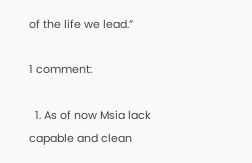of the life we lead.”

1 comment:

  1. As of now Msia lack capable and clean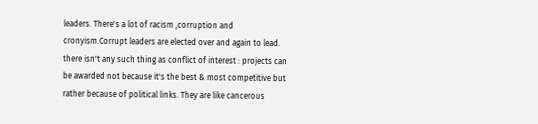leaders. There's a lot of racism ,corruption and cronyism.Corrupt leaders are elected over and again to lead. there isn't any such thing as conflict of interest : projects can be awarded not because it's the best & most competitive but rather because of political links. They are like cancerous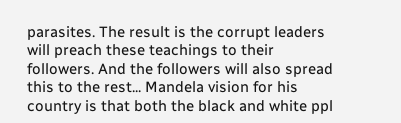parasites. The result is the corrupt leaders will preach these teachings to their followers. And the followers will also spread this to the rest... Mandela vision for his country is that both the black and white ppl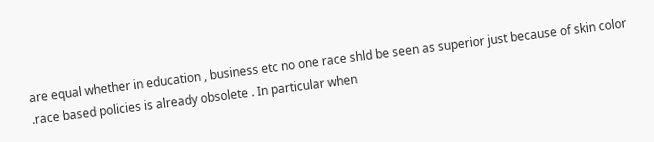are equal whether in education , business etc no one race shld be seen as superior just because of skin color .race based policies is already obsolete . In particular when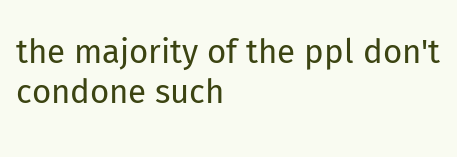the majority of the ppl don't condone such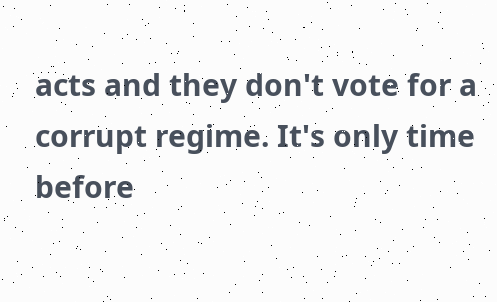acts and they don't vote for a corrupt regime. It's only time before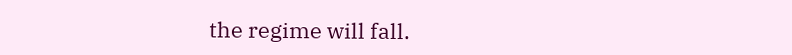the regime will fall.